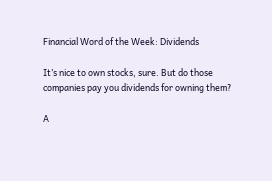Financial Word of the Week: Dividends

It’s nice to own stocks, sure. But do those companies pay you dividends for owning them?

A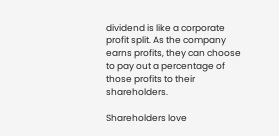dividend is like a corporate profit split. As the company earns profits, they can choose to pay out a percentage of those profits to their shareholders.

Shareholders love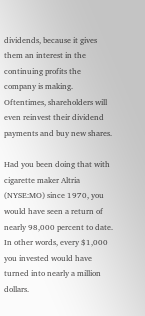dividends, because it gives them an interest in the continuing profits the company is making. Oftentimes, shareholders will even reinvest their dividend payments and buy new shares.

Had you been doing that with cigarette maker Altria (NYSE:MO) since 1970, you would have seen a return of nearly 98,000 percent to date. In other words, every $1,000 you invested would have turned into nearly a million dollars.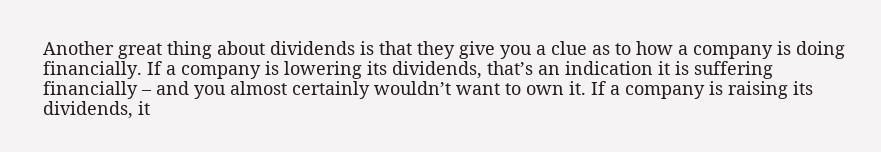Another great thing about dividends is that they give you a clue as to how a company is doing financially. If a company is lowering its dividends, that’s an indication it is suffering financially – and you almost certainly wouldn’t want to own it. If a company is raising its dividends, it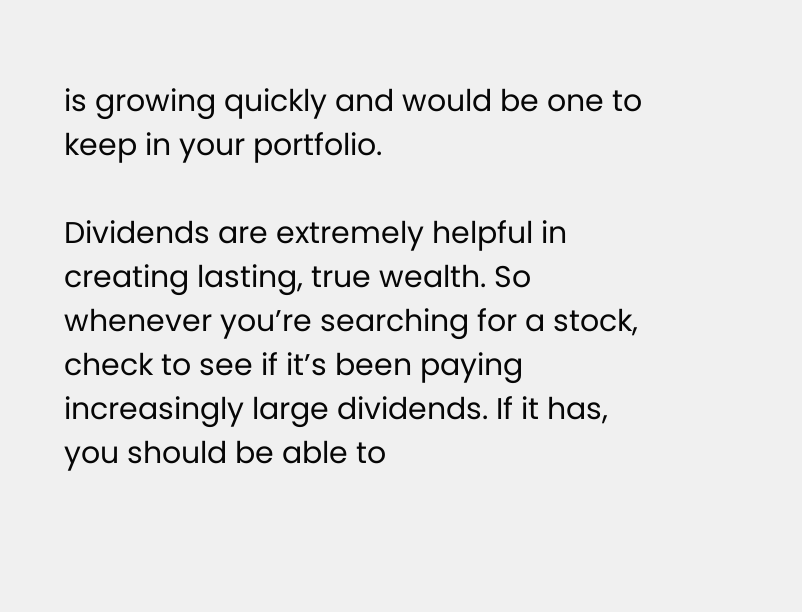is growing quickly and would be one to keep in your portfolio.

Dividends are extremely helpful in creating lasting, true wealth. So whenever you’re searching for a stock, check to see if it’s been paying increasingly large dividends. If it has, you should be able to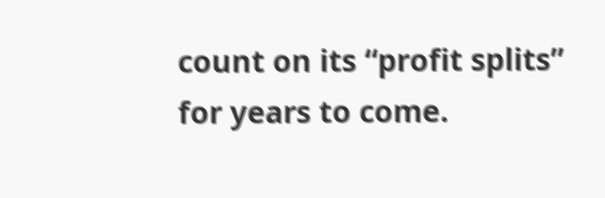count on its “profit splits” for years to come.